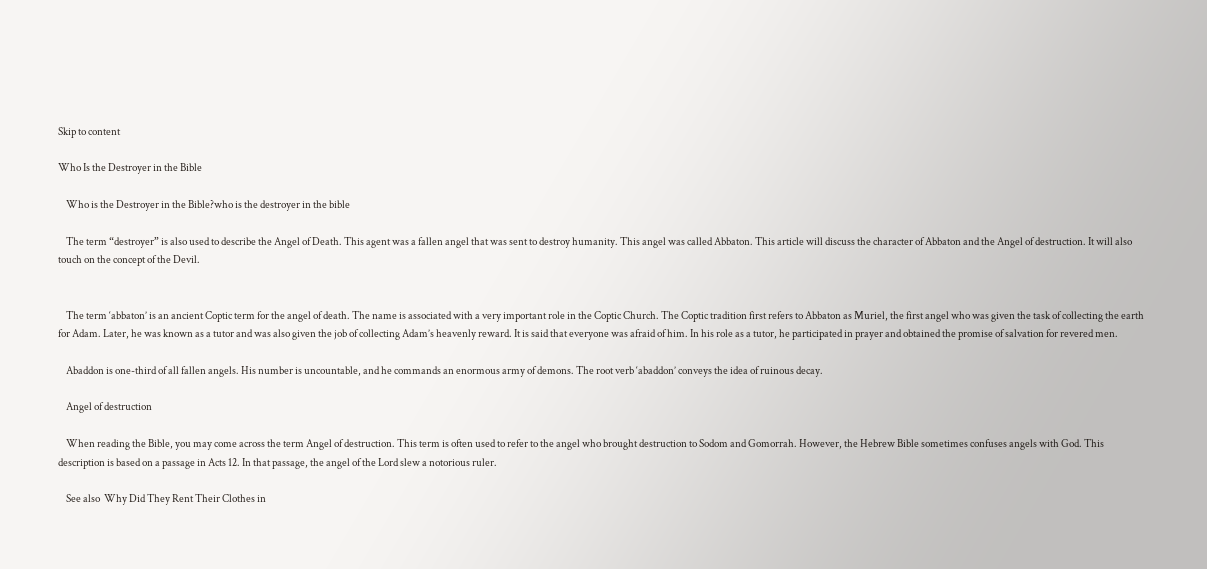Skip to content

Who Is the Destroyer in the Bible

    Who is the Destroyer in the Bible?who is the destroyer in the bible

    The term “destroyer” is also used to describe the Angel of Death. This agent was a fallen angel that was sent to destroy humanity. This angel was called Abbaton. This article will discuss the character of Abbaton and the Angel of destruction. It will also touch on the concept of the Devil.


    The term ‘abbaton’ is an ancient Coptic term for the angel of death. The name is associated with a very important role in the Coptic Church. The Coptic tradition first refers to Abbaton as Muriel, the first angel who was given the task of collecting the earth for Adam. Later, he was known as a tutor and was also given the job of collecting Adam’s heavenly reward. It is said that everyone was afraid of him. In his role as a tutor, he participated in prayer and obtained the promise of salvation for revered men.

    Abaddon is one-third of all fallen angels. His number is uncountable, and he commands an enormous army of demons. The root verb ‘abaddon’ conveys the idea of ruinous decay.

    Angel of destruction

    When reading the Bible, you may come across the term Angel of destruction. This term is often used to refer to the angel who brought destruction to Sodom and Gomorrah. However, the Hebrew Bible sometimes confuses angels with God. This description is based on a passage in Acts 12. In that passage, the angel of the Lord slew a notorious ruler.

    See also  Why Did They Rent Their Clothes in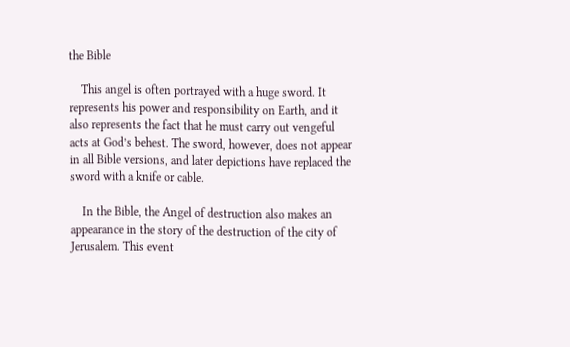the Bible

    This angel is often portrayed with a huge sword. It represents his power and responsibility on Earth, and it also represents the fact that he must carry out vengeful acts at God’s behest. The sword, however, does not appear in all Bible versions, and later depictions have replaced the sword with a knife or cable.

    In the Bible, the Angel of destruction also makes an appearance in the story of the destruction of the city of Jerusalem. This event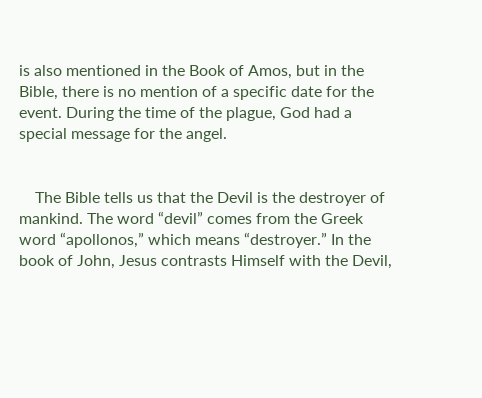is also mentioned in the Book of Amos, but in the Bible, there is no mention of a specific date for the event. During the time of the plague, God had a special message for the angel.


    The Bible tells us that the Devil is the destroyer of mankind. The word “devil” comes from the Greek word “apollonos,” which means “destroyer.” In the book of John, Jesus contrasts Himself with the Devil,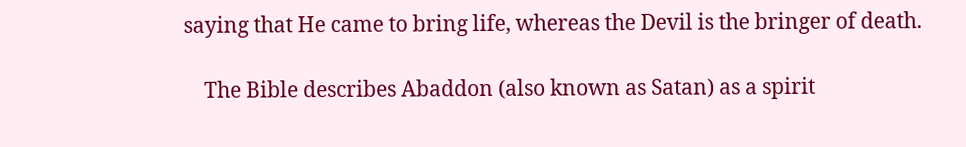saying that He came to bring life, whereas the Devil is the bringer of death.

    The Bible describes Abaddon (also known as Satan) as a spirit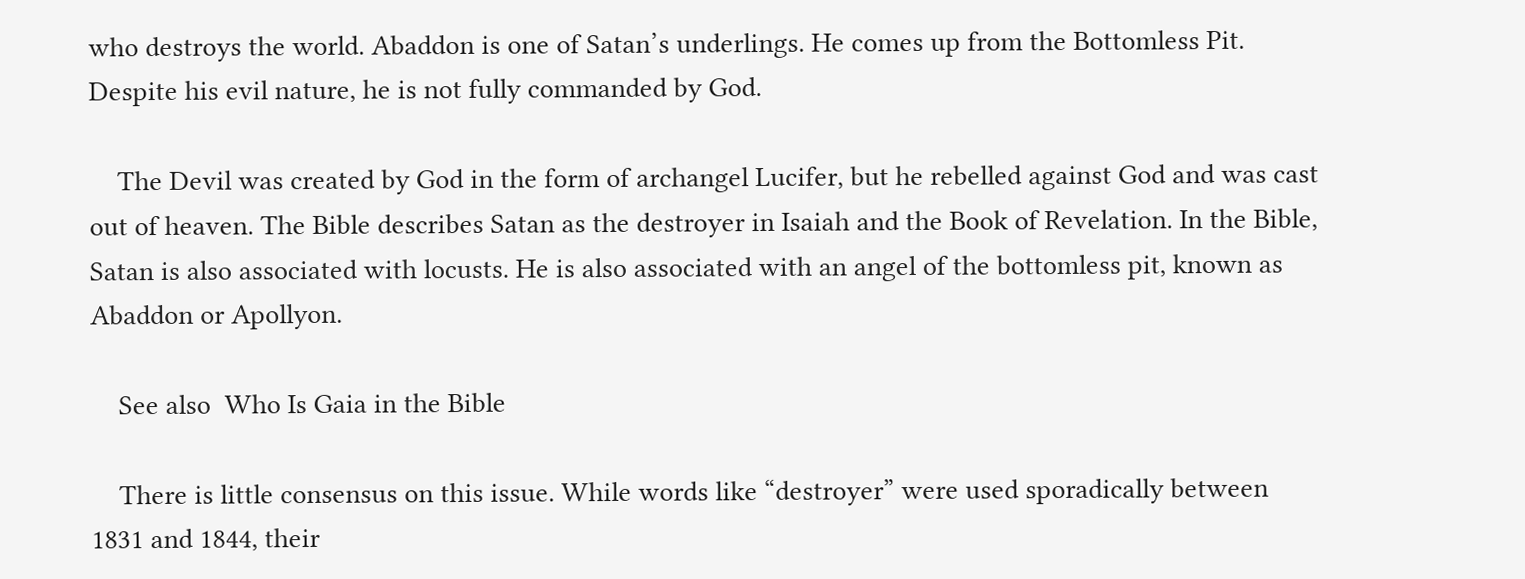who destroys the world. Abaddon is one of Satan’s underlings. He comes up from the Bottomless Pit. Despite his evil nature, he is not fully commanded by God.

    The Devil was created by God in the form of archangel Lucifer, but he rebelled against God and was cast out of heaven. The Bible describes Satan as the destroyer in Isaiah and the Book of Revelation. In the Bible, Satan is also associated with locusts. He is also associated with an angel of the bottomless pit, known as Abaddon or Apollyon.

    See also  Who Is Gaia in the Bible

    There is little consensus on this issue. While words like “destroyer” were used sporadically between 1831 and 1844, their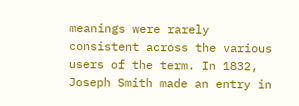meanings were rarely consistent across the various users of the term. In 1832, Joseph Smith made an entry in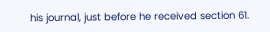his journal, just before he received section 61.